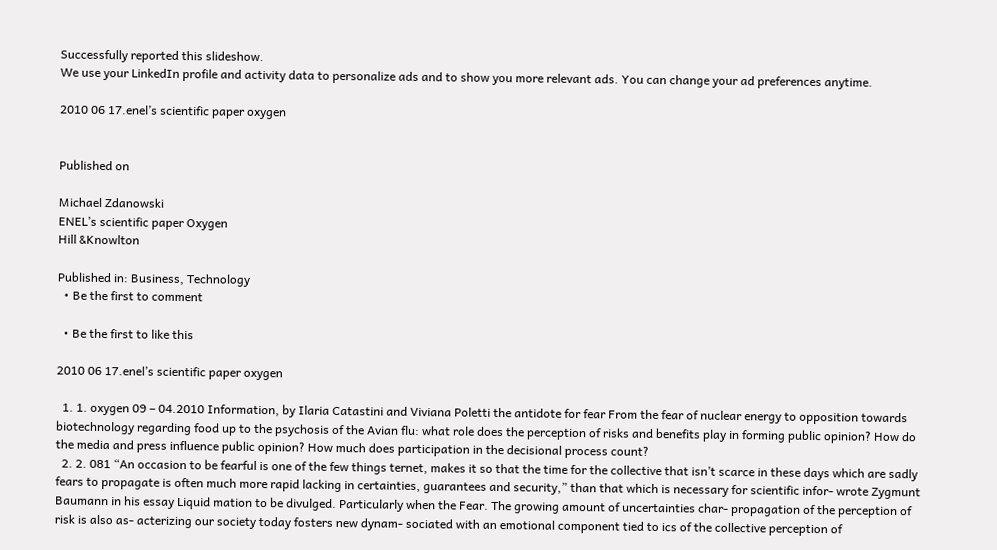Successfully reported this slideshow.
We use your LinkedIn profile and activity data to personalize ads and to show you more relevant ads. You can change your ad preferences anytime.

2010 06 17.enel’s scientific paper oxygen


Published on

Michael Zdanowski
ENEL’s scientific paper Oxygen
Hill &Knowlton

Published in: Business, Technology
  • Be the first to comment

  • Be the first to like this

2010 06 17.enel’s scientific paper oxygen

  1. 1. oxygen 09 – 04.2010 Information, by Ilaria Catastini and Viviana Poletti the antidote for fear From the fear of nuclear energy to opposition towards biotechnology regarding food up to the psychosis of the Avian flu: what role does the perception of risks and benefits play in forming public opinion? How do the media and press influence public opinion? How much does participation in the decisional process count?
  2. 2. 081 “An occasion to be fearful is one of the few things ternet, makes it so that the time for the collective that isn’t scarce in these days which are sadly fears to propagate is often much more rapid lacking in certainties, guarantees and security,” than that which is necessary for scientific infor- wrote Zygmunt Baumann in his essay Liquid mation to be divulged. Particularly when the Fear. The growing amount of uncertainties char- propagation of the perception of risk is also as- acterizing our society today fosters new dynam- sociated with an emotional component tied to ics of the collective perception of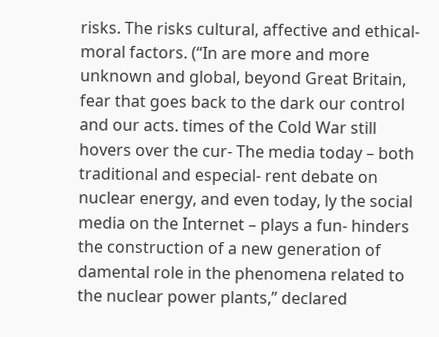risks. The risks cultural, affective and ethical-moral factors. (“In are more and more unknown and global, beyond Great Britain, fear that goes back to the dark our control and our acts. times of the Cold War still hovers over the cur- The media today – both traditional and especial- rent debate on nuclear energy, and even today, ly the social media on the Internet – plays a fun- hinders the construction of a new generation of damental role in the phenomena related to the nuclear power plants,” declared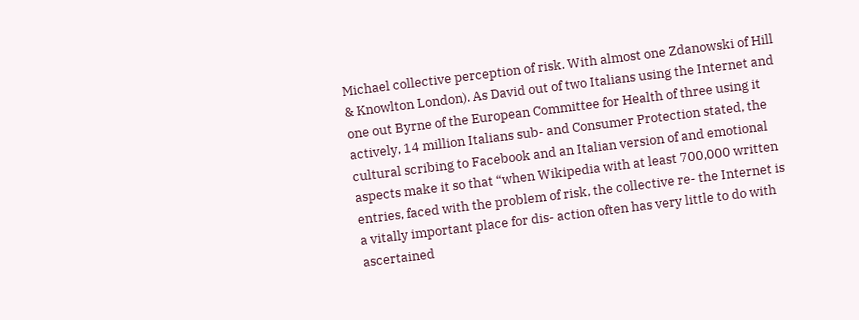Michael collective perception of risk. With almost one Zdanowski of Hill & Knowlton London). As David out of two Italians using the Internet and one out Byrne of the European Committee for Health of three using it actively, 14 million Italians sub- and Consumer Protection stated, the cultural scribing to Facebook and an Italian version of and emotional aspects make it so that “when Wikipedia with at least 700,000 written entries, faced with the problem of risk, the collective re- the Internet is a vitally important place for dis- action often has very little to do with ascertained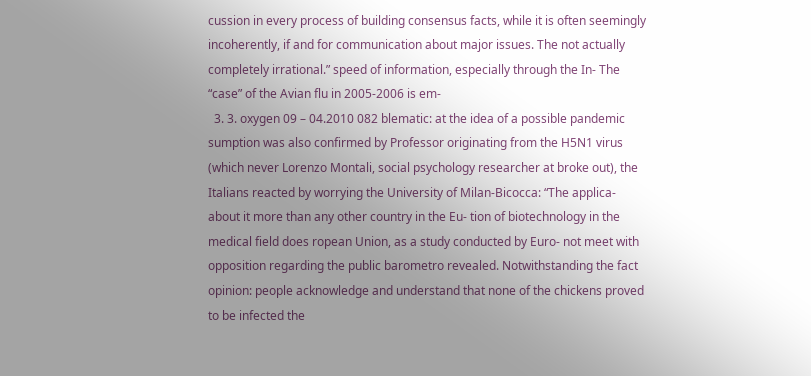cussion in every process of building consensus facts, while it is often seemingly incoherently, if and for communication about major issues. The not actually completely irrational.” speed of information, especially through the In- The “case” of the Avian flu in 2005-2006 is em-
  3. 3. oxygen 09 – 04.2010 082 blematic: at the idea of a possible pandemic sumption was also confirmed by Professor originating from the H5N1 virus (which never Lorenzo Montali, social psychology researcher at broke out), the Italians reacted by worrying the University of Milan-Bicocca: “The applica- about it more than any other country in the Eu- tion of biotechnology in the medical field does ropean Union, as a study conducted by Euro- not meet with opposition regarding the public barometro revealed. Notwithstanding the fact opinion: people acknowledge and understand that none of the chickens proved to be infected the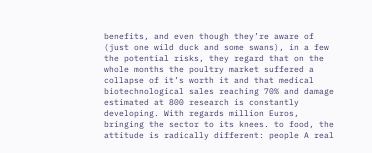benefits, and even though they’re aware of (just one wild duck and some swans), in a few the potential risks, they regard that on the whole months the poultry market suffered a collapse of it’s worth it and that medical biotechnological sales reaching 70% and damage estimated at 800 research is constantly developing. With regards million Euros, bringing the sector to its knees. to food, the attitude is radically different: people A real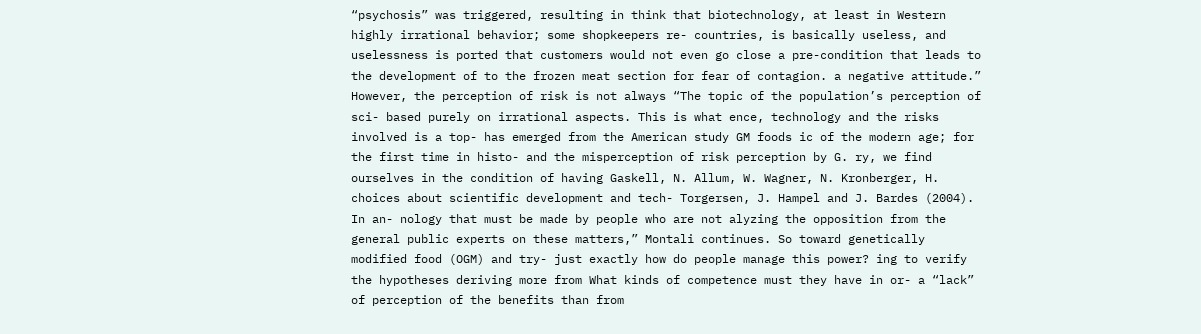“psychosis” was triggered, resulting in think that biotechnology, at least in Western highly irrational behavior; some shopkeepers re- countries, is basically useless, and uselessness is ported that customers would not even go close a pre-condition that leads to the development of to the frozen meat section for fear of contagion. a negative attitude.” However, the perception of risk is not always “The topic of the population’s perception of sci- based purely on irrational aspects. This is what ence, technology and the risks involved is a top- has emerged from the American study GM foods ic of the modern age; for the first time in histo- and the misperception of risk perception by G. ry, we find ourselves in the condition of having Gaskell, N. Allum, W. Wagner, N. Kronberger, H. choices about scientific development and tech- Torgersen, J. Hampel and J. Bardes (2004). In an- nology that must be made by people who are not alyzing the opposition from the general public experts on these matters,” Montali continues. So toward genetically modified food (OGM) and try- just exactly how do people manage this power? ing to verify the hypotheses deriving more from What kinds of competence must they have in or- a “lack” of perception of the benefits than from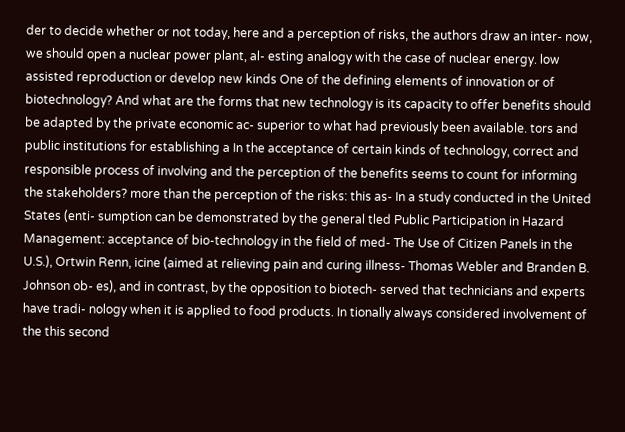der to decide whether or not today, here and a perception of risks, the authors draw an inter- now, we should open a nuclear power plant, al- esting analogy with the case of nuclear energy. low assisted reproduction or develop new kinds One of the defining elements of innovation or of biotechnology? And what are the forms that new technology is its capacity to offer benefits should be adapted by the private economic ac- superior to what had previously been available. tors and public institutions for establishing a In the acceptance of certain kinds of technology, correct and responsible process of involving and the perception of the benefits seems to count for informing the stakeholders? more than the perception of the risks: this as- In a study conducted in the United States (enti- sumption can be demonstrated by the general tled Public Participation in Hazard Management: acceptance of bio-technology in the field of med- The Use of Citizen Panels in the U.S.), Ortwin Renn, icine (aimed at relieving pain and curing illness- Thomas Webler and Branden B. Johnson ob- es), and in contrast, by the opposition to biotech- served that technicians and experts have tradi- nology when it is applied to food products. In tionally always considered involvement of the this second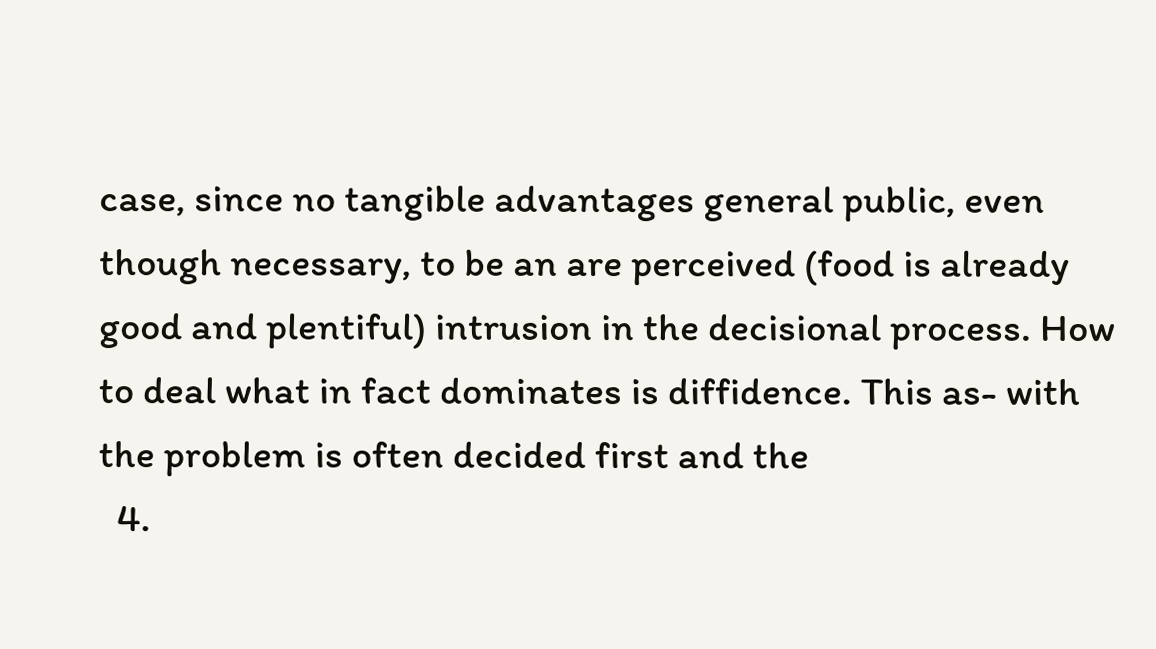case, since no tangible advantages general public, even though necessary, to be an are perceived (food is already good and plentiful) intrusion in the decisional process. How to deal what in fact dominates is diffidence. This as- with the problem is often decided first and the
  4.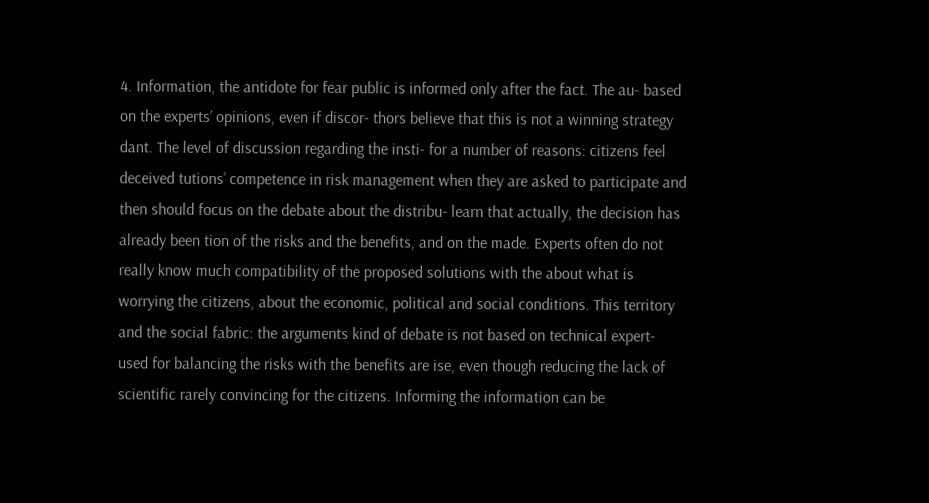4. Information, the antidote for fear public is informed only after the fact. The au- based on the experts’ opinions, even if discor- thors believe that this is not a winning strategy dant. The level of discussion regarding the insti- for a number of reasons: citizens feel deceived tutions’ competence in risk management when they are asked to participate and then should focus on the debate about the distribu- learn that actually, the decision has already been tion of the risks and the benefits, and on the made. Experts often do not really know much compatibility of the proposed solutions with the about what is worrying the citizens, about the economic, political and social conditions. This territory and the social fabric: the arguments kind of debate is not based on technical expert- used for balancing the risks with the benefits are ise, even though reducing the lack of scientific rarely convincing for the citizens. Informing the information can be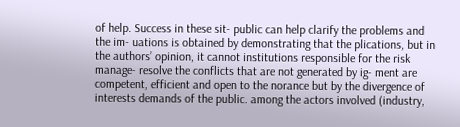of help. Success in these sit- public can help clarify the problems and the im- uations is obtained by demonstrating that the plications, but in the authors’ opinion, it cannot institutions responsible for the risk manage- resolve the conflicts that are not generated by ig- ment are competent, efficient and open to the norance but by the divergence of interests demands of the public. among the actors involved (industry,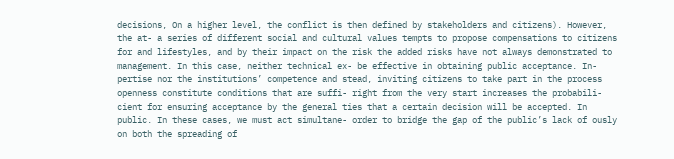decisions, On a higher level, the conflict is then defined by stakeholders and citizens). However, the at- a series of different social and cultural values tempts to propose compensations to citizens for and lifestyles, and by their impact on the risk the added risks have not always demonstrated to management. In this case, neither technical ex- be effective in obtaining public acceptance. In- pertise nor the institutions’ competence and stead, inviting citizens to take part in the process openness constitute conditions that are suffi- right from the very start increases the probabili- cient for ensuring acceptance by the general ties that a certain decision will be accepted. In public. In these cases, we must act simultane- order to bridge the gap of the public’s lack of ously on both the spreading of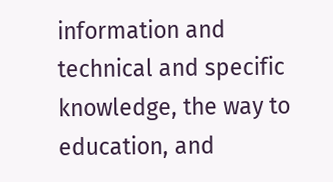information and technical and specific knowledge, the way to education, and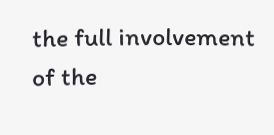the full involvement of the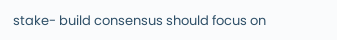stake- build consensus should focus on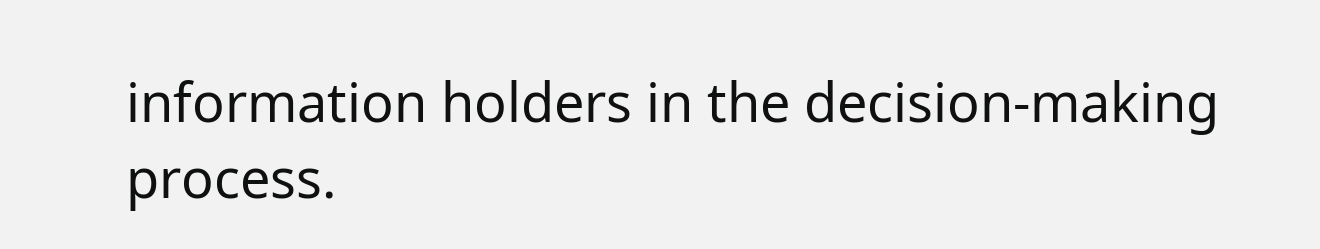information holders in the decision-making process.